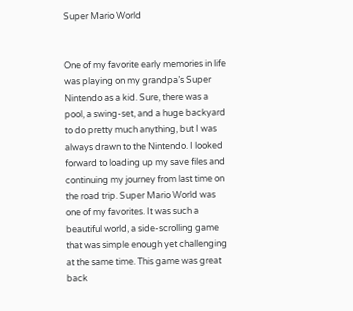Super Mario World


One of my favorite early memories in life was playing on my grandpa’s Super Nintendo as a kid. Sure, there was a pool, a swing-set, and a huge backyard to do pretty much anything, but I was always drawn to the Nintendo. I looked forward to loading up my save files and continuing my journey from last time on the road trip. Super Mario World was one of my favorites. It was such a beautiful world, a side-scrolling game that was simple enough yet challenging at the same time. This game was great back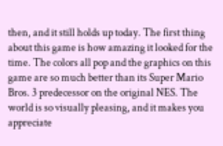then, and it still holds up today. The first thing about this game is how amazing it looked for the time. The colors all pop and the graphics on this game are so much better than its Super Mario Bros. 3 predecessor on the original NES. The world is so visually pleasing, and it makes you appreciate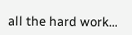all the hard work…